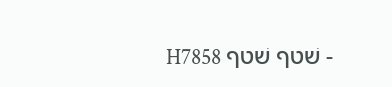H7858 שׁטף שׁטף -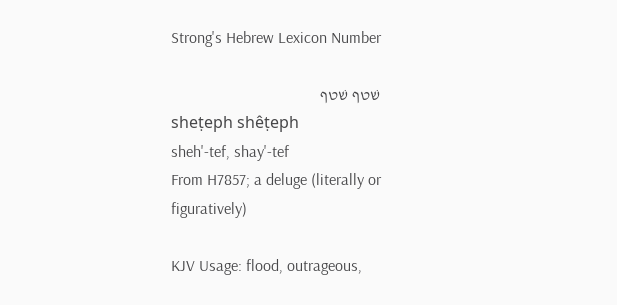Strong's Hebrew Lexicon Number

שׁטף שׁטף
sheṭeph shêṭeph
sheh'-tef, shay'-tef
From H7857; a deluge (literally or figuratively)

KJV Usage: flood, outrageous,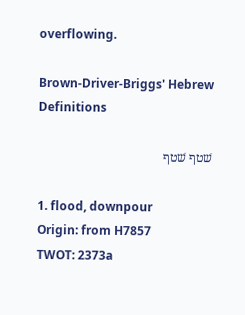overflowing.

Brown-Driver-Briggs' Hebrew Definitions

שׁטף שׁטף

1. flood, downpour
Origin: from H7857
TWOT: 2373a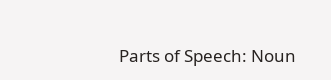Parts of Speech: Noun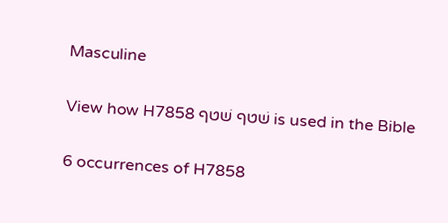Masculine

View how H7858 שׁטף שׁטף is used in the Bible

6 occurrences of H7858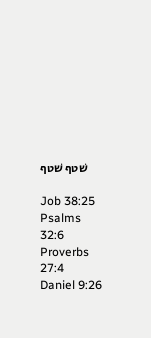שׁטף שׁטף

Job 38:25
Psalms 32:6
Proverbs 27:4
Daniel 9:26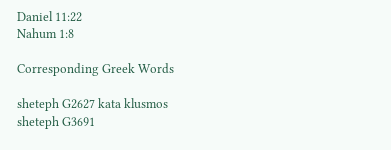Daniel 11:22
Nahum 1:8

Corresponding Greek Words

sheteph G2627 kata klusmos
sheteph G3691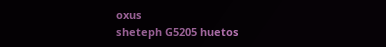oxus
sheteph G5205 huetos